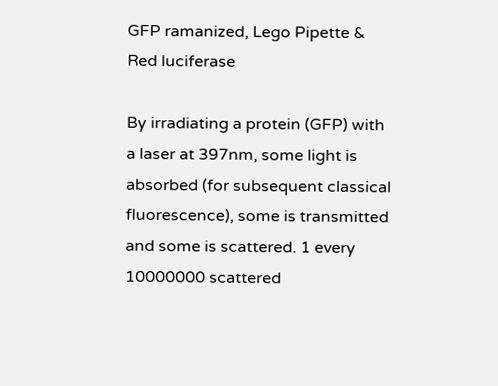GFP ramanized, Lego Pipette & Red luciferase

By irradiating a protein (GFP) with a laser at 397nm, some light is absorbed (for subsequent classical fluorescence), some is transmitted and some is scattered. 1 every 10000000 scattered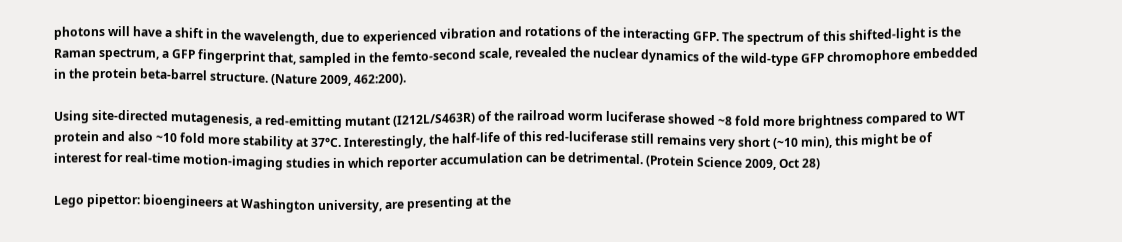photons will have a shift in the wavelength, due to experienced vibration and rotations of the interacting GFP. The spectrum of this shifted-light is the Raman spectrum, a GFP fingerprint that, sampled in the femto-second scale, revealed the nuclear dynamics of the wild-type GFP chromophore embedded in the protein beta-barrel structure. (Nature 2009, 462:200).

Using site-directed mutagenesis, a red-emitting mutant (I212L/S463R) of the railroad worm luciferase showed ~8 fold more brightness compared to WT protein and also ~10 fold more stability at 37°C. Interestingly, the half-life of this red-luciferase still remains very short (~10 min), this might be of interest for real-time motion-imaging studies in which reporter accumulation can be detrimental. (Protein Science 2009, Oct 28)

Lego pipettor: bioengineers at Washington university, are presenting at the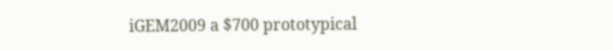iGEM2009 a $700 prototypical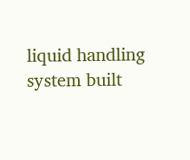liquid handling system built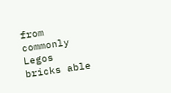from commonly Legos bricks able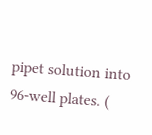pipet solution into 96-well plates. (